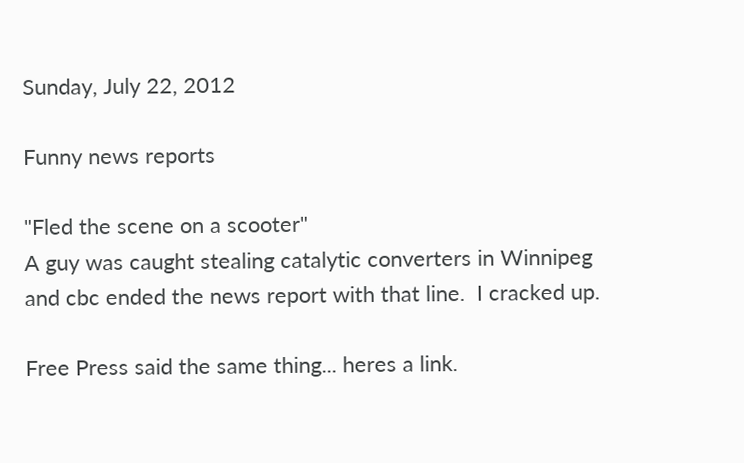Sunday, July 22, 2012

Funny news reports

"Fled the scene on a scooter"
A guy was caught stealing catalytic converters in Winnipeg and cbc ended the news report with that line.  I cracked up.

Free Press said the same thing... heres a link.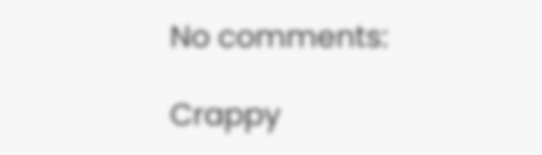No comments:

Crappy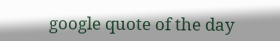google quote of the day